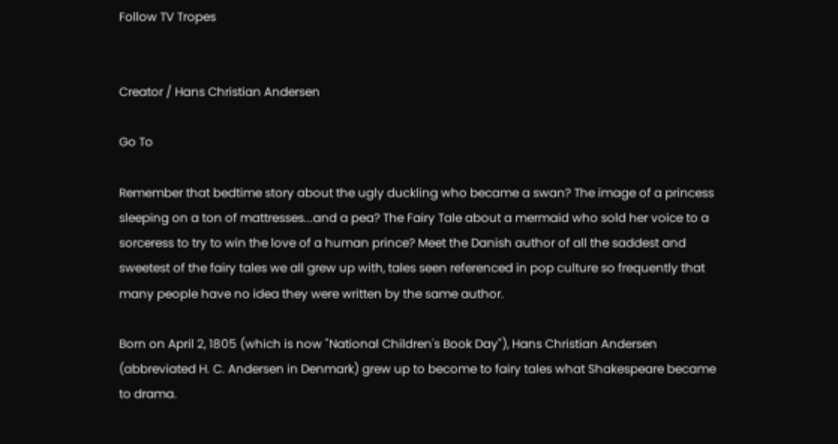Follow TV Tropes


Creator / Hans Christian Andersen

Go To

Remember that bedtime story about the ugly duckling who became a swan? The image of a princess sleeping on a ton of mattresses...and a pea? The Fairy Tale about a mermaid who sold her voice to a sorceress to try to win the love of a human prince? Meet the Danish author of all the saddest and sweetest of the fairy tales we all grew up with, tales seen referenced in pop culture so frequently that many people have no idea they were written by the same author.

Born on April 2, 1805 (which is now "National Children's Book Day"), Hans Christian Andersen (abbreviated H. C. Andersen in Denmark) grew up to become to fairy tales what Shakespeare became to drama.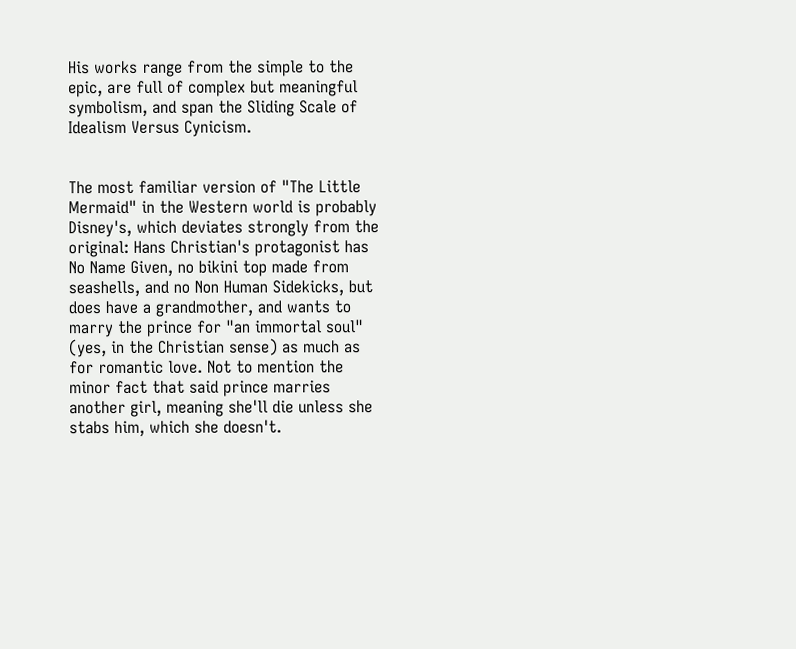His works range from the simple to the epic, are full of complex but meaningful symbolism, and span the Sliding Scale of Idealism Versus Cynicism.


The most familiar version of "The Little Mermaid" in the Western world is probably Disney's, which deviates strongly from the original: Hans Christian's protagonist has No Name Given, no bikini top made from seashells, and no Non Human Sidekicks, but does have a grandmother, and wants to marry the prince for "an immortal soul" (yes, in the Christian sense) as much as for romantic love. Not to mention the minor fact that said prince marries another girl, meaning she'll die unless she stabs him, which she doesn't.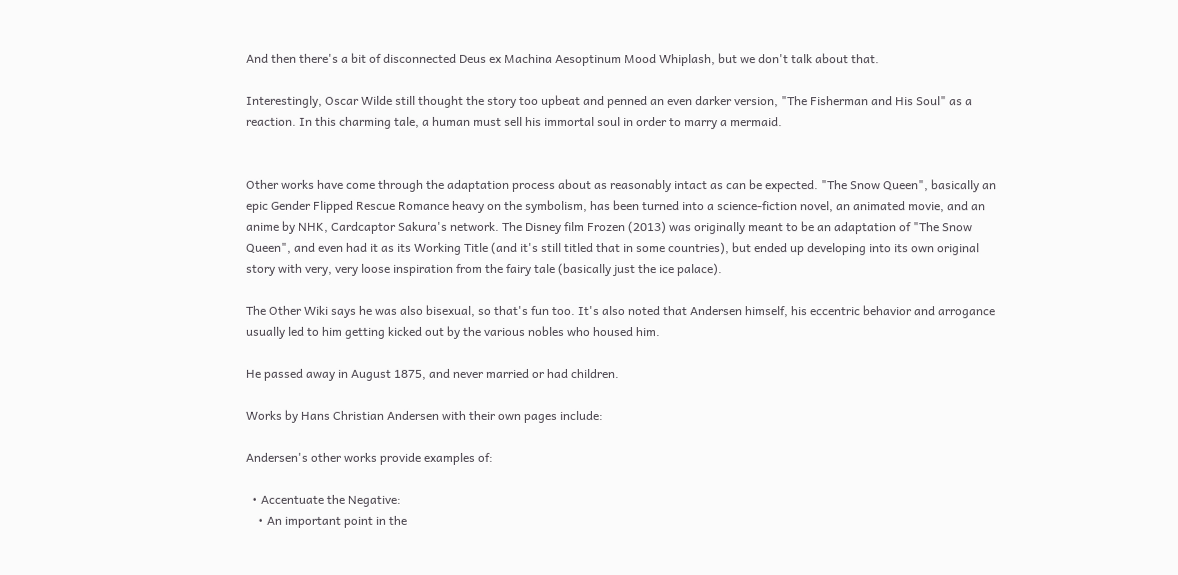And then there's a bit of disconnected Deus ex Machina Aesoptinum Mood Whiplash, but we don't talk about that.

Interestingly, Oscar Wilde still thought the story too upbeat and penned an even darker version, "The Fisherman and His Soul" as a reaction. In this charming tale, a human must sell his immortal soul in order to marry a mermaid.


Other works have come through the adaptation process about as reasonably intact as can be expected. "The Snow Queen", basically an epic Gender Flipped Rescue Romance heavy on the symbolism, has been turned into a science-fiction novel, an animated movie, and an anime by NHK, Cardcaptor Sakura's network. The Disney film Frozen (2013) was originally meant to be an adaptation of "The Snow Queen", and even had it as its Working Title (and it's still titled that in some countries), but ended up developing into its own original story with very, very loose inspiration from the fairy tale (basically just the ice palace).

The Other Wiki says he was also bisexual, so that's fun too. It's also noted that Andersen himself, his eccentric behavior and arrogance usually led to him getting kicked out by the various nobles who housed him.

He passed away in August 1875, and never married or had children.

Works by Hans Christian Andersen with their own pages include:

Andersen's other works provide examples of:

  • Accentuate the Negative:
    • An important point in the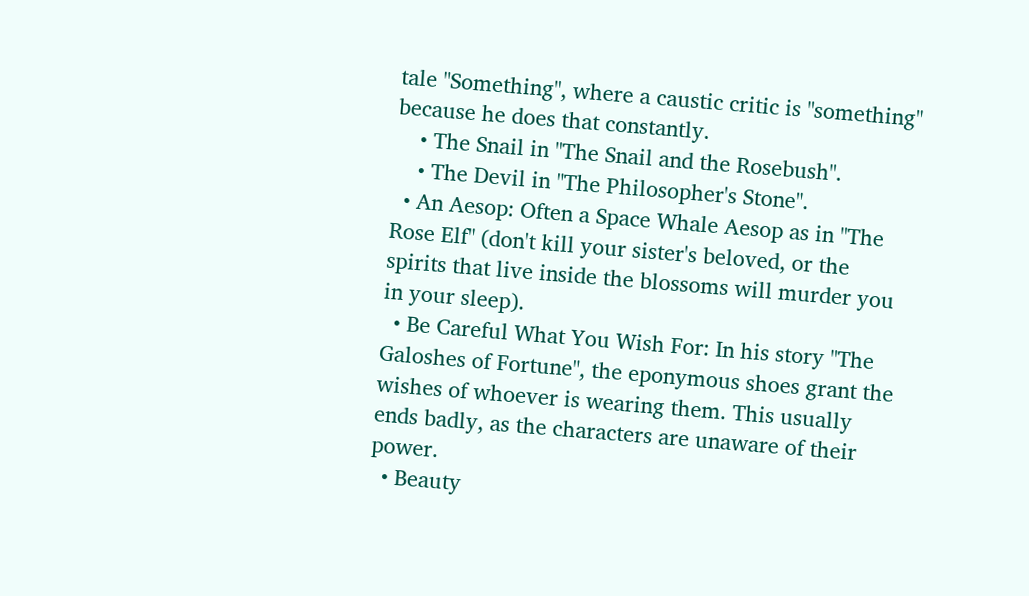tale "Something", where a caustic critic is "something" because he does that constantly.
    • The Snail in "The Snail and the Rosebush".
    • The Devil in "The Philosopher's Stone".
  • An Aesop: Often a Space Whale Aesop as in "The Rose Elf" (don't kill your sister's beloved, or the spirits that live inside the blossoms will murder you in your sleep).
  • Be Careful What You Wish For: In his story "The Galoshes of Fortune", the eponymous shoes grant the wishes of whoever is wearing them. This usually ends badly, as the characters are unaware of their power.
  • Beauty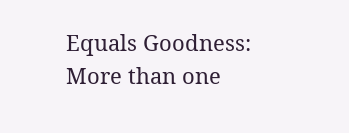Equals Goodness: More than one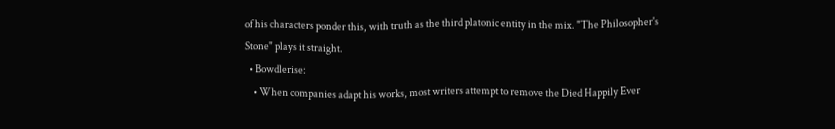of his characters ponder this, with truth as the third platonic entity in the mix. "The Philosopher's Stone" plays it straight.
  • Bowdlerise:
    • When companies adapt his works, most writers attempt to remove the Died Happily Ever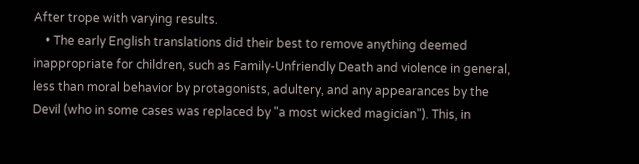After trope with varying results.
    • The early English translations did their best to remove anything deemed inappropriate for children, such as Family-Unfriendly Death and violence in general, less than moral behavior by protagonists, adultery, and any appearances by the Devil (who in some cases was replaced by "a most wicked magician"). This, in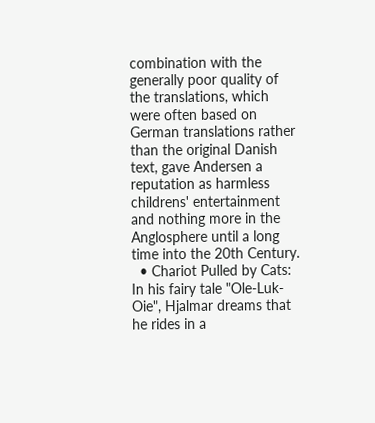combination with the generally poor quality of the translations, which were often based on German translations rather than the original Danish text, gave Andersen a reputation as harmless childrens' entertainment and nothing more in the Anglosphere until a long time into the 20th Century.
  • Chariot Pulled by Cats: In his fairy tale "Ole-Luk-Oie", Hjalmar dreams that he rides in a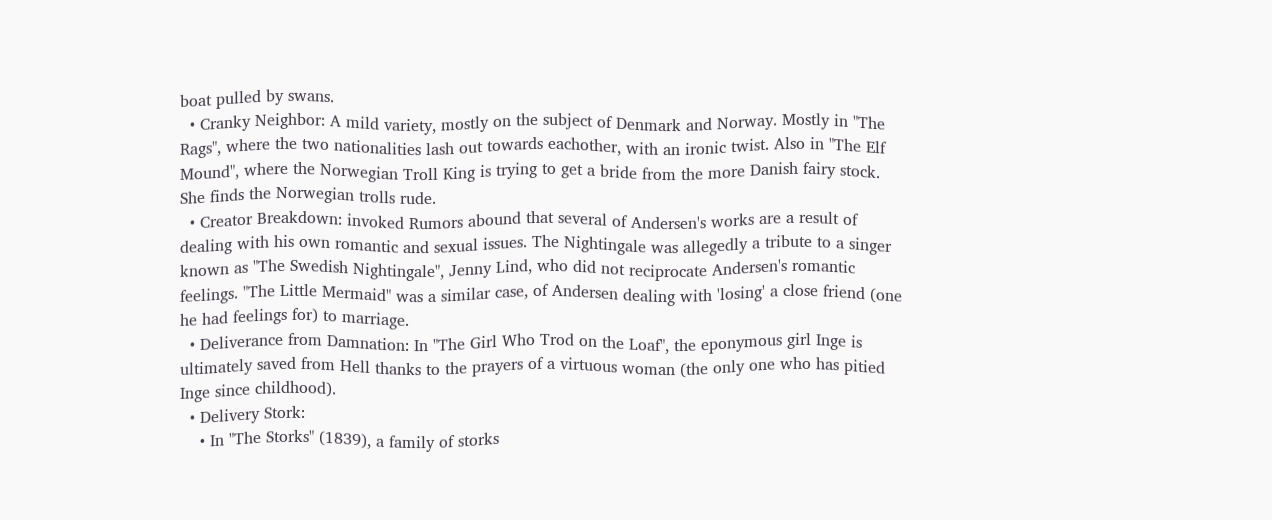boat pulled by swans.
  • Cranky Neighbor: A mild variety, mostly on the subject of Denmark and Norway. Mostly in "The Rags", where the two nationalities lash out towards eachother, with an ironic twist. Also in "The Elf Mound", where the Norwegian Troll King is trying to get a bride from the more Danish fairy stock. She finds the Norwegian trolls rude.
  • Creator Breakdown: invoked Rumors abound that several of Andersen's works are a result of dealing with his own romantic and sexual issues. The Nightingale was allegedly a tribute to a singer known as "The Swedish Nightingale", Jenny Lind, who did not reciprocate Andersen's romantic feelings. "The Little Mermaid" was a similar case, of Andersen dealing with 'losing' a close friend (one he had feelings for) to marriage.
  • Deliverance from Damnation: In "The Girl Who Trod on the Loaf", the eponymous girl Inge is ultimately saved from Hell thanks to the prayers of a virtuous woman (the only one who has pitied Inge since childhood).
  • Delivery Stork:
    • In "The Storks" (1839), a family of storks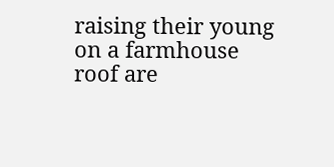raising their young on a farmhouse roof are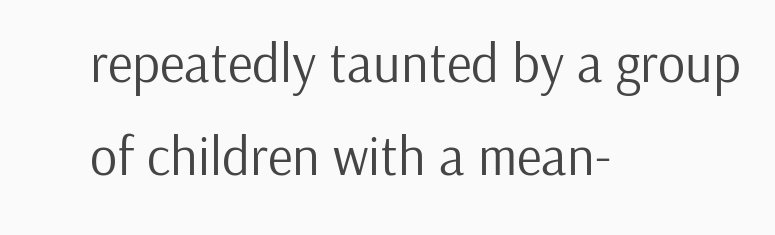repeatedly taunted by a group of children with a mean-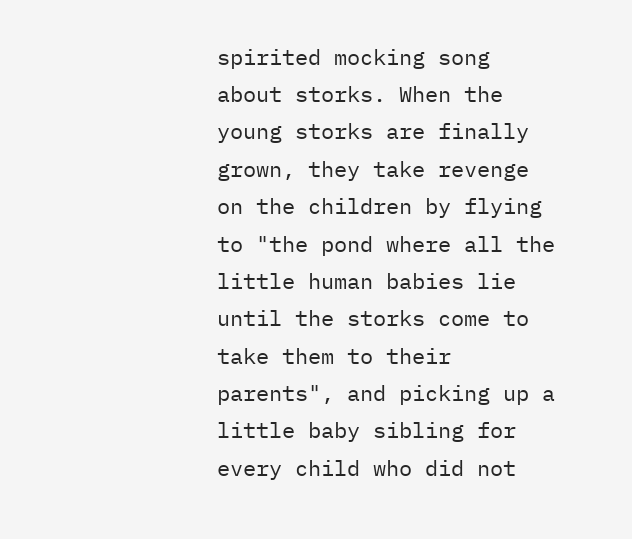spirited mocking song about storks. When the young storks are finally grown, they take revenge on the children by flying to "the pond where all the little human babies lie until the storks come to take them to their parents", and picking up a little baby sibling for every child who did not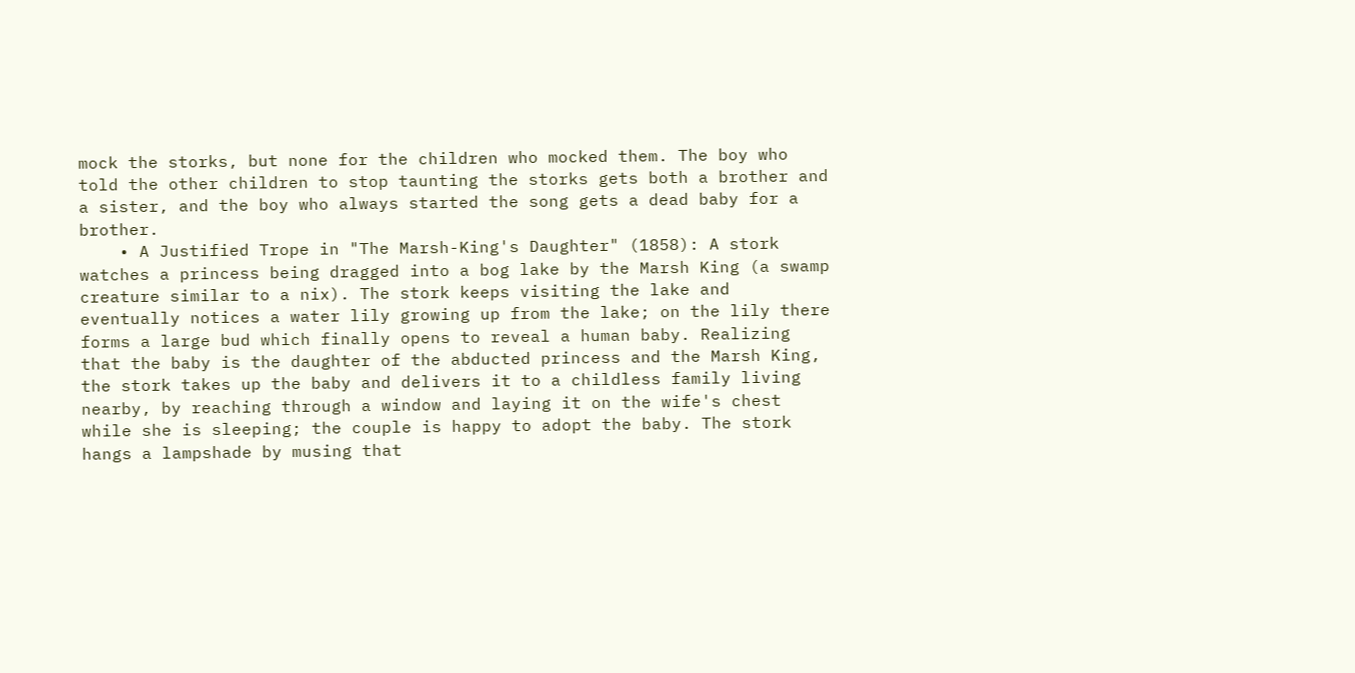mock the storks, but none for the children who mocked them. The boy who told the other children to stop taunting the storks gets both a brother and a sister, and the boy who always started the song gets a dead baby for a brother.
    • A Justified Trope in "The Marsh-King's Daughter" (1858): A stork watches a princess being dragged into a bog lake by the Marsh King (a swamp creature similar to a nix). The stork keeps visiting the lake and eventually notices a water lily growing up from the lake; on the lily there forms a large bud which finally opens to reveal a human baby. Realizing that the baby is the daughter of the abducted princess and the Marsh King, the stork takes up the baby and delivers it to a childless family living nearby, by reaching through a window and laying it on the wife's chest while she is sleeping; the couple is happy to adopt the baby. The stork hangs a lampshade by musing that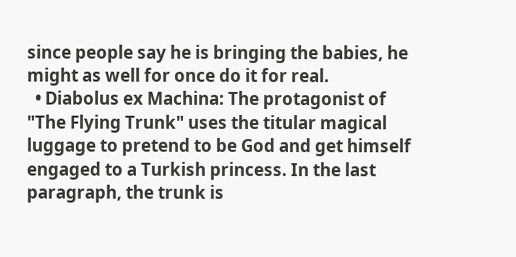since people say he is bringing the babies, he might as well for once do it for real.
  • Diabolus ex Machina: The protagonist of "The Flying Trunk" uses the titular magical luggage to pretend to be God and get himself engaged to a Turkish princess. In the last paragraph, the trunk is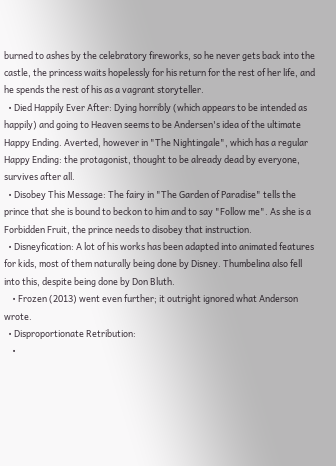burned to ashes by the celebratory fireworks, so he never gets back into the castle, the princess waits hopelessly for his return for the rest of her life, and he spends the rest of his as a vagrant storyteller.
  • Died Happily Ever After: Dying horribly (which appears to be intended as happily) and going to Heaven seems to be Andersen's idea of the ultimate Happy Ending. Averted, however in "The Nightingale", which has a regular Happy Ending: the protagonist, thought to be already dead by everyone, survives after all.
  • Disobey This Message: The fairy in "The Garden of Paradise" tells the prince that she is bound to beckon to him and to say "Follow me". As she is a Forbidden Fruit, the prince needs to disobey that instruction.
  • Disneyfication: A lot of his works has been adapted into animated features for kids, most of them naturally being done by Disney. Thumbelina also fell into this, despite being done by Don Bluth.
    • Frozen (2013) went even further; it outright ignored what Anderson wrote.
  • Disproportionate Retribution:
    •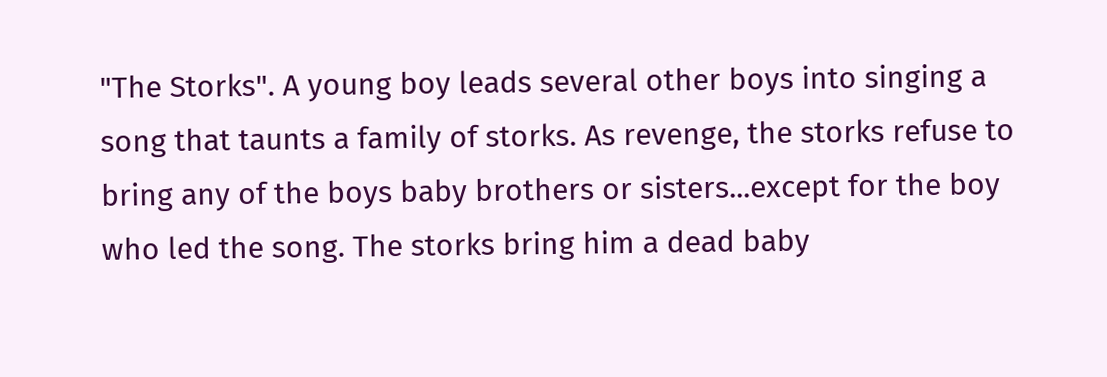"The Storks". A young boy leads several other boys into singing a song that taunts a family of storks. As revenge, the storks refuse to bring any of the boys baby brothers or sisters...except for the boy who led the song. The storks bring him a dead baby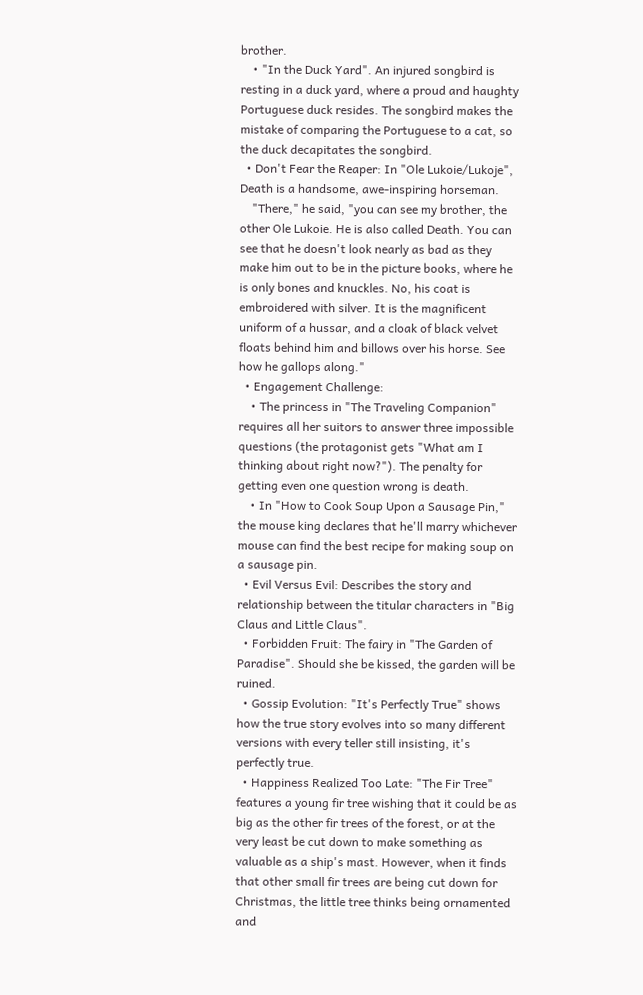brother.
    • "In the Duck Yard". An injured songbird is resting in a duck yard, where a proud and haughty Portuguese duck resides. The songbird makes the mistake of comparing the Portuguese to a cat, so the duck decapitates the songbird.
  • Don't Fear the Reaper: In "Ole Lukoie/Lukoje", Death is a handsome, awe-inspiring horseman.
    "There," he said, "you can see my brother, the other Ole Lukoie. He is also called Death. You can see that he doesn't look nearly as bad as they make him out to be in the picture books, where he is only bones and knuckles. No, his coat is embroidered with silver. It is the magnificent uniform of a hussar, and a cloak of black velvet floats behind him and billows over his horse. See how he gallops along."
  • Engagement Challenge:
    • The princess in "The Traveling Companion" requires all her suitors to answer three impossible questions (the protagonist gets "What am I thinking about right now?"). The penalty for getting even one question wrong is death.
    • In "How to Cook Soup Upon a Sausage Pin," the mouse king declares that he'll marry whichever mouse can find the best recipe for making soup on a sausage pin.
  • Evil Versus Evil: Describes the story and relationship between the titular characters in "Big Claus and Little Claus".
  • Forbidden Fruit: The fairy in "The Garden of Paradise". Should she be kissed, the garden will be ruined.
  • Gossip Evolution: "It's Perfectly True" shows how the true story evolves into so many different versions with every teller still insisting, it's perfectly true.
  • Happiness Realized Too Late: "The Fir Tree" features a young fir tree wishing that it could be as big as the other fir trees of the forest, or at the very least be cut down to make something as valuable as a ship's mast. However, when it finds that other small fir trees are being cut down for Christmas, the little tree thinks being ornamented and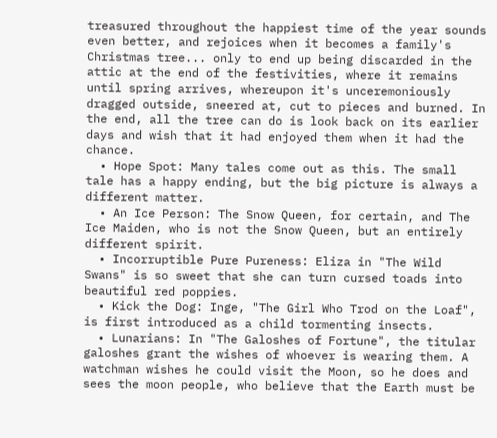treasured throughout the happiest time of the year sounds even better, and rejoices when it becomes a family's Christmas tree... only to end up being discarded in the attic at the end of the festivities, where it remains until spring arrives, whereupon it's unceremoniously dragged outside, sneered at, cut to pieces and burned. In the end, all the tree can do is look back on its earlier days and wish that it had enjoyed them when it had the chance.
  • Hope Spot: Many tales come out as this. The small tale has a happy ending, but the big picture is always a different matter.
  • An Ice Person: The Snow Queen, for certain, and The Ice Maiden, who is not the Snow Queen, but an entirely different spirit.
  • Incorruptible Pure Pureness: Eliza in "The Wild Swans" is so sweet that she can turn cursed toads into beautiful red poppies.
  • Kick the Dog: Inge, "The Girl Who Trod on the Loaf", is first introduced as a child tormenting insects.
  • Lunarians: In "The Galoshes of Fortune", the titular galoshes grant the wishes of whoever is wearing them. A watchman wishes he could visit the Moon, so he does and sees the moon people, who believe that the Earth must be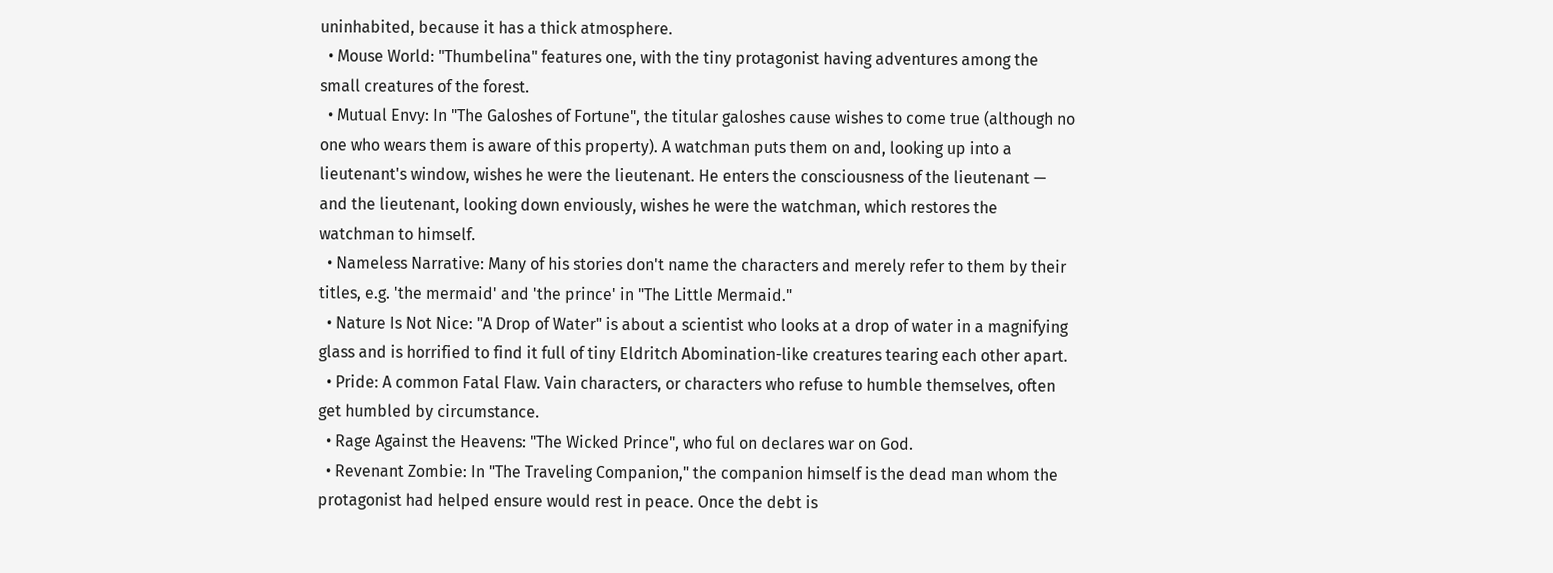uninhabited, because it has a thick atmosphere.
  • Mouse World: "Thumbelina" features one, with the tiny protagonist having adventures among the small creatures of the forest.
  • Mutual Envy: In "The Galoshes of Fortune", the titular galoshes cause wishes to come true (although no one who wears them is aware of this property). A watchman puts them on and, looking up into a lieutenant's window, wishes he were the lieutenant. He enters the consciousness of the lieutenant — and the lieutenant, looking down enviously, wishes he were the watchman, which restores the watchman to himself.
  • Nameless Narrative: Many of his stories don't name the characters and merely refer to them by their titles, e.g. 'the mermaid' and 'the prince' in "The Little Mermaid."
  • Nature Is Not Nice: "A Drop of Water" is about a scientist who looks at a drop of water in a magnifying glass and is horrified to find it full of tiny Eldritch Abomination-like creatures tearing each other apart.
  • Pride: A common Fatal Flaw. Vain characters, or characters who refuse to humble themselves, often get humbled by circumstance.
  • Rage Against the Heavens: "The Wicked Prince", who ful on declares war on God.
  • Revenant Zombie: In "The Traveling Companion," the companion himself is the dead man whom the protagonist had helped ensure would rest in peace. Once the debt is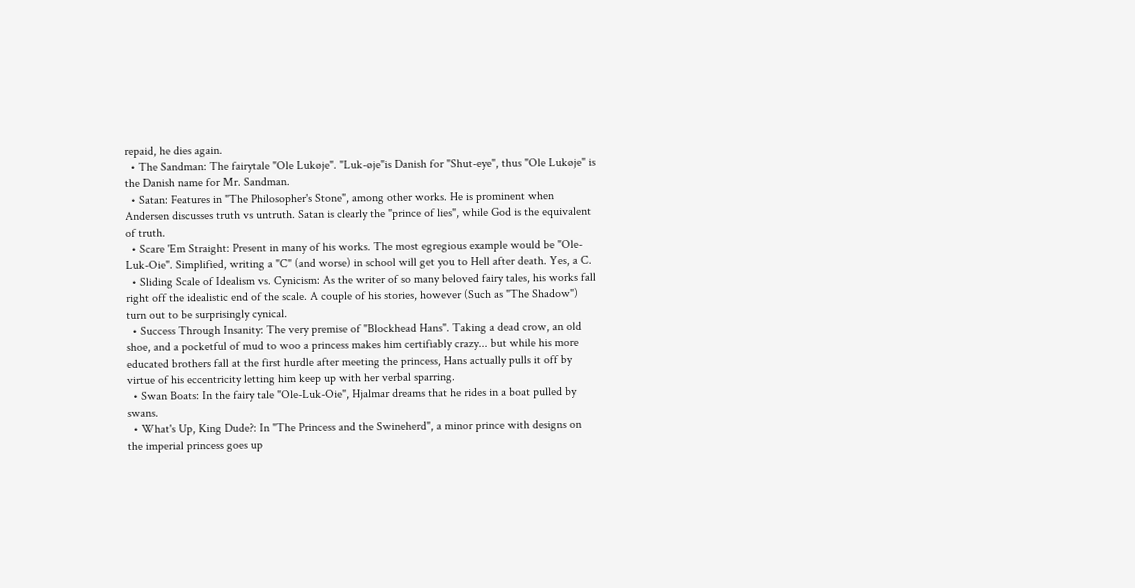repaid, he dies again.
  • The Sandman: The fairytale "Ole Lukøje". "Luk-øje"is Danish for "Shut-eye", thus "Ole Lukøje" is the Danish name for Mr. Sandman.
  • Satan: Features in "The Philosopher's Stone", among other works. He is prominent when Andersen discusses truth vs untruth. Satan is clearly the "prince of lies", while God is the equivalent of truth.
  • Scare 'Em Straight: Present in many of his works. The most egregious example would be "Ole-Luk-Oie". Simplified, writing a "C" (and worse) in school will get you to Hell after death. Yes, a C.
  • Sliding Scale of Idealism vs. Cynicism: As the writer of so many beloved fairy tales, his works fall right off the idealistic end of the scale. A couple of his stories, however (Such as "The Shadow") turn out to be surprisingly cynical.
  • Success Through Insanity: The very premise of "Blockhead Hans". Taking a dead crow, an old shoe, and a pocketful of mud to woo a princess makes him certifiably crazy... but while his more educated brothers fall at the first hurdle after meeting the princess, Hans actually pulls it off by virtue of his eccentricity letting him keep up with her verbal sparring.
  • Swan Boats: In the fairy tale "Ole-Luk-Oie", Hjalmar dreams that he rides in a boat pulled by swans.
  • What's Up, King Dude?: In "The Princess and the Swineherd", a minor prince with designs on the imperial princess goes up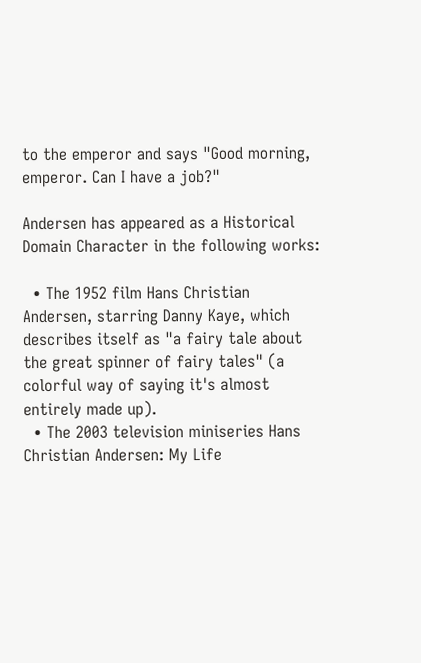to the emperor and says "Good morning, emperor. Can I have a job?"

Andersen has appeared as a Historical Domain Character in the following works:

  • The 1952 film Hans Christian Andersen, starring Danny Kaye, which describes itself as "a fairy tale about the great spinner of fairy tales" (a colorful way of saying it's almost entirely made up).
  • The 2003 television miniseries Hans Christian Andersen: My Life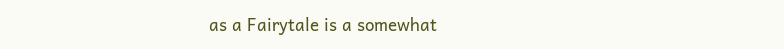as a Fairytale is a somewhat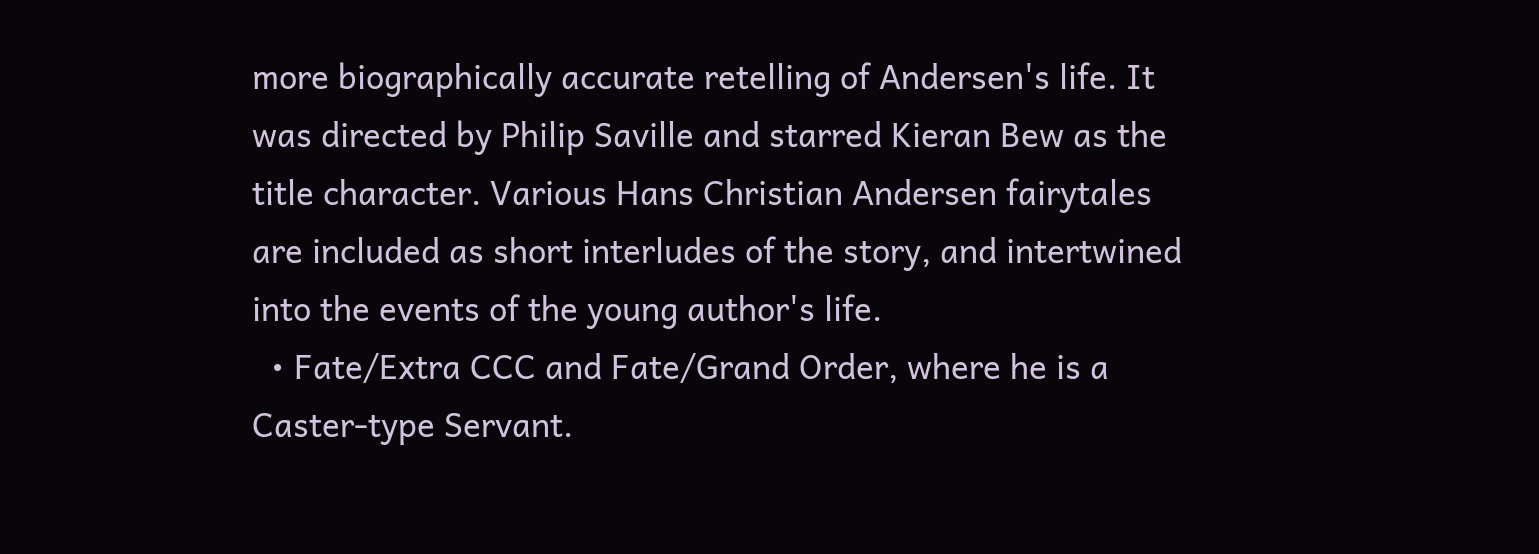more biographically accurate retelling of Andersen's life. It was directed by Philip Saville and starred Kieran Bew as the title character. Various Hans Christian Andersen fairytales are included as short interludes of the story, and intertwined into the events of the young author's life.
  • Fate/Extra CCC and Fate/Grand Order, where he is a Caster-type Servant.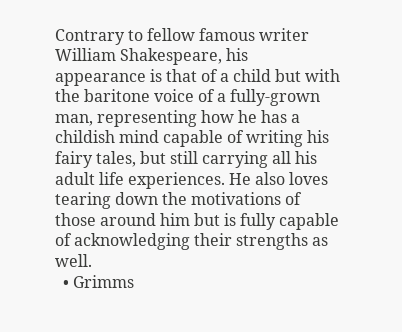Contrary to fellow famous writer William Shakespeare, his appearance is that of a child but with the baritone voice of a fully-grown man, representing how he has a childish mind capable of writing his fairy tales, but still carrying all his adult life experiences. He also loves tearing down the motivations of those around him but is fully capable of acknowledging their strengths as well.
  • Grimms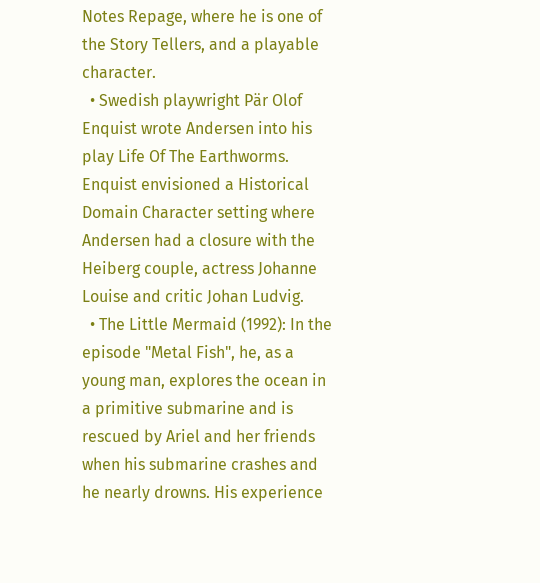Notes Repage, where he is one of the Story Tellers, and a playable character.
  • Swedish playwright Pär Olof Enquist wrote Andersen into his play Life Of The Earthworms. Enquist envisioned a Historical Domain Character setting where Andersen had a closure with the Heiberg couple, actress Johanne Louise and critic Johan Ludvig.
  • The Little Mermaid (1992): In the episode "Metal Fish", he, as a young man, explores the ocean in a primitive submarine and is rescued by Ariel and her friends when his submarine crashes and he nearly drowns. His experience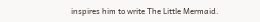inspires him to write The Little Mermaid.